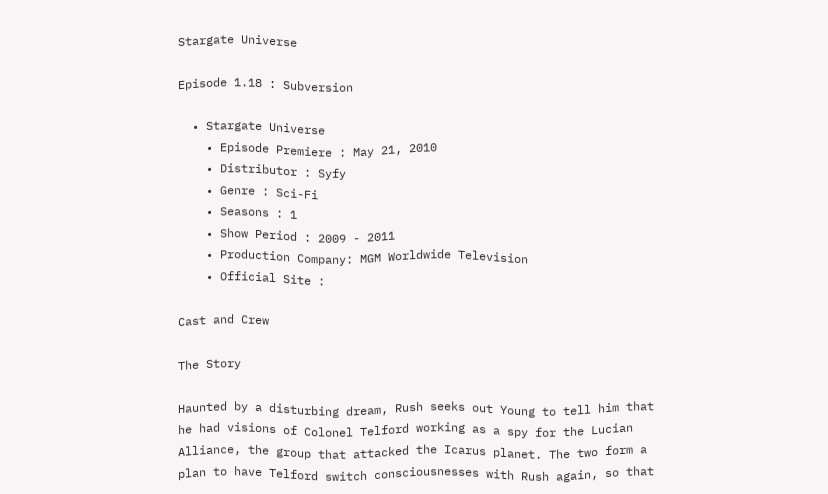Stargate Universe

Episode 1.18 : Subversion

  • Stargate Universe
    • Episode Premiere : May 21, 2010
    • Distributor : Syfy
    • Genre : Sci-Fi
    • Seasons : 1
    • Show Period : 2009 - 2011
    • Production Company: MGM Worldwide Television
    • Official Site :

Cast and Crew

The Story

Haunted by a disturbing dream, Rush seeks out Young to tell him that he had visions of Colonel Telford working as a spy for the Lucian Alliance, the group that attacked the Icarus planet. The two form a plan to have Telford switch consciousnesses with Rush again, so that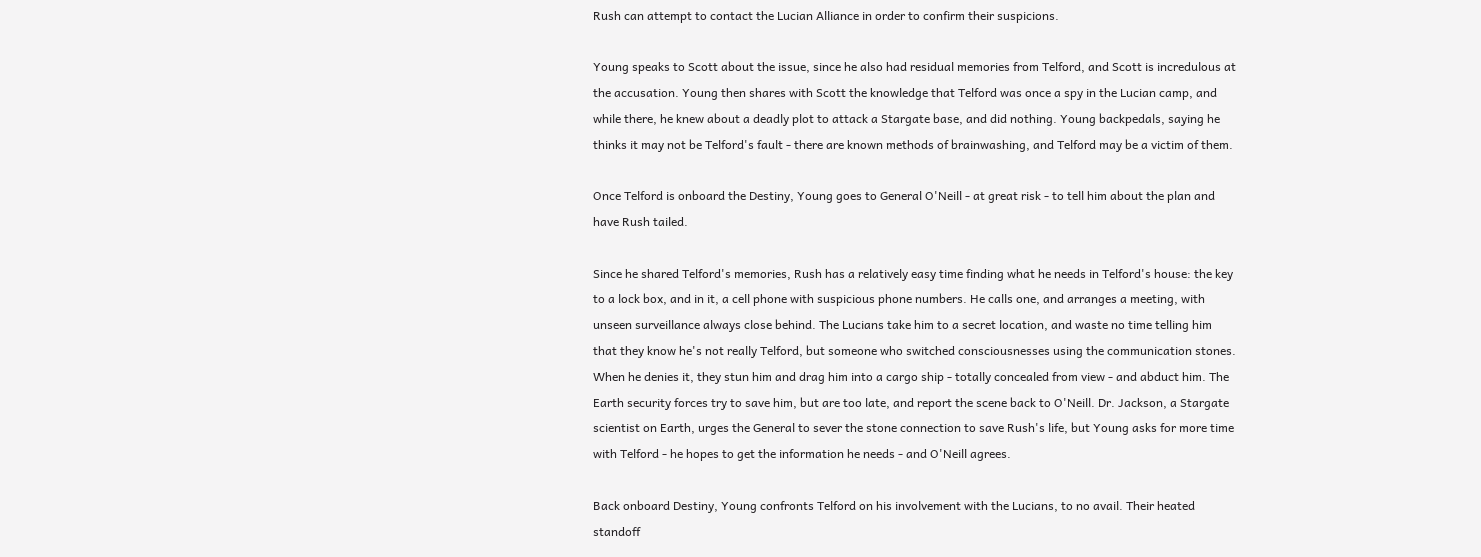Rush can attempt to contact the Lucian Alliance in order to confirm their suspicions.

Young speaks to Scott about the issue, since he also had residual memories from Telford, and Scott is incredulous at the accusation. Young then shares with Scott the knowledge that Telford was once a spy in the Lucian camp, and while there, he knew about a deadly plot to attack a Stargate base, and did nothing. Young backpedals, saying he thinks it may not be Telford's fault - there are known methods of brainwashing, and Telford may be a victim of them.

Once Telford is onboard the Destiny, Young goes to General O'Neill - at great risk - to tell him about the plan and have Rush tailed.

Since he shared Telford's memories, Rush has a relatively easy time finding what he needs in Telford's house: the key to a lock box, and in it, a cell phone with suspicious phone numbers. He calls one, and arranges a meeting, with unseen surveillance always close behind. The Lucians take him to a secret location, and waste no time telling him that they know he's not really Telford, but someone who switched consciousnesses using the communication stones. When he denies it, they stun him and drag him into a cargo ship - totally concealed from view - and abduct him. The Earth security forces try to save him, but are too late, and report the scene back to O'Neill. Dr. Jackson, a Stargate scientist on Earth, urges the General to sever the stone connection to save Rush's life, but Young asks for more time with Telford - he hopes to get the information he needs - and O'Neill agrees.

Back onboard Destiny, Young confronts Telford on his involvement with the Lucians, to no avail. Their heated standoff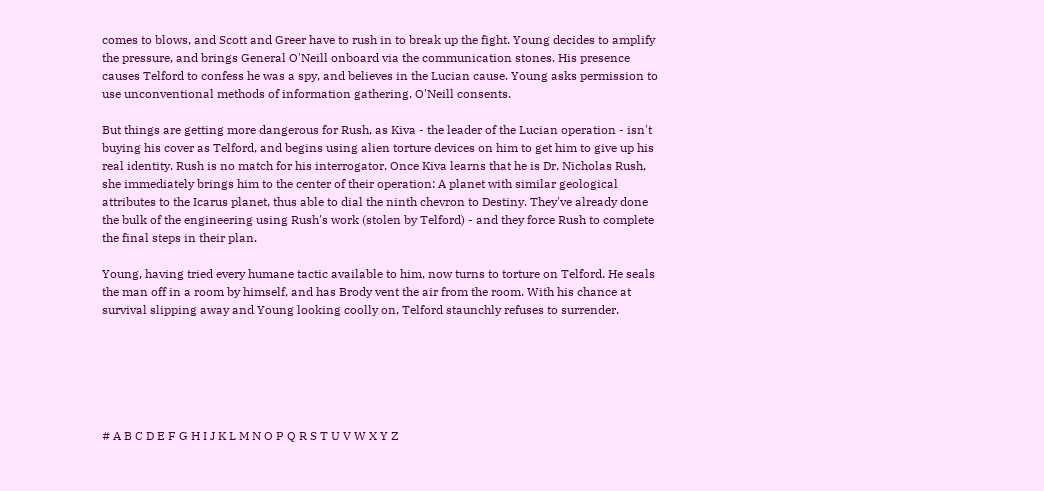comes to blows, and Scott and Greer have to rush in to break up the fight. Young decides to amplify the pressure, and brings General O'Neill onboard via the communication stones. His presence causes Telford to confess he was a spy, and believes in the Lucian cause. Young asks permission to use unconventional methods of information gathering. O'Neill consents.

But things are getting more dangerous for Rush, as Kiva - the leader of the Lucian operation - isn't buying his cover as Telford, and begins using alien torture devices on him to get him to give up his real identity. Rush is no match for his interrogator. Once Kiva learns that he is Dr. Nicholas Rush, she immediately brings him to the center of their operation: A planet with similar geological attributes to the Icarus planet, thus able to dial the ninth chevron to Destiny. They've already done the bulk of the engineering using Rush's work (stolen by Telford) - and they force Rush to complete the final steps in their plan.

Young, having tried every humane tactic available to him, now turns to torture on Telford. He seals the man off in a room by himself, and has Brody vent the air from the room. With his chance at survival slipping away and Young looking coolly on, Telford staunchly refuses to surrender.






# A B C D E F G H I J K L M N O P Q R S T U V W X Y Z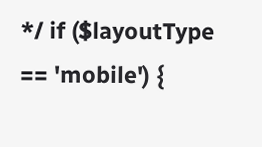*/ if ($layoutType == 'mobile') {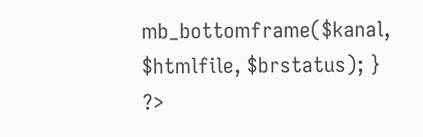mb_bottomframe($kanal, $htmlfile, $brstatus); } ?>